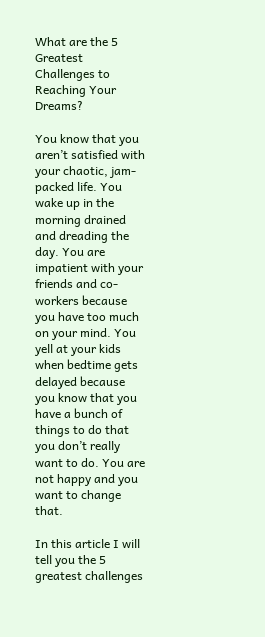What are the 5 Greatest Challenges to Reaching Your Dreams?

You know that you aren’t satisfied with your chaotic, jam-packed life. You wake up in the morning drained and dreading the day. You are impatient with your friends and co-workers because you have too much on your mind. You yell at your kids when bedtime gets delayed because you know that you have a bunch of things to do that you don’t really want to do. You are not happy and you want to change that.

In this article I will tell you the 5 greatest challenges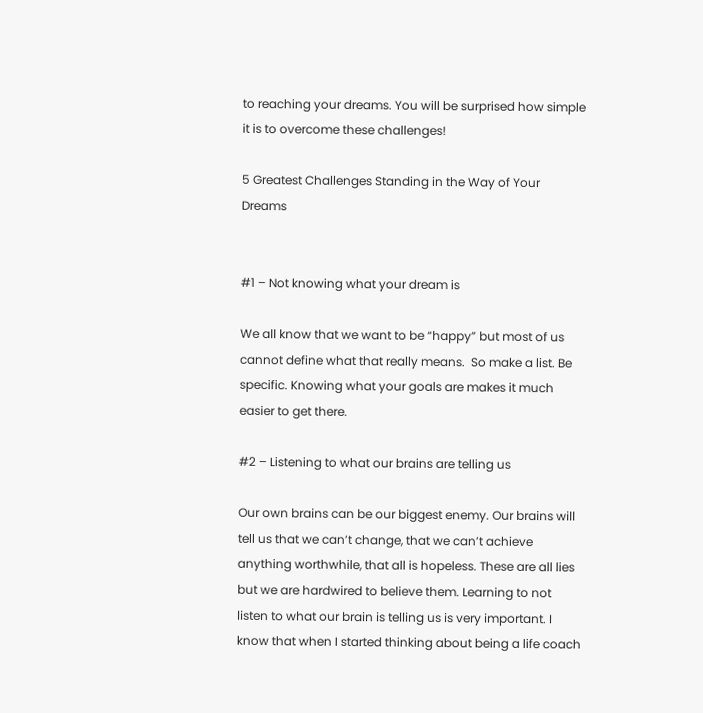to reaching your dreams. You will be surprised how simple it is to overcome these challenges!

5 Greatest Challenges Standing in the Way of Your Dreams


#1 – Not knowing what your dream is

We all know that we want to be “happy” but most of us cannot define what that really means.  So make a list. Be specific. Knowing what your goals are makes it much easier to get there.

#2 – Listening to what our brains are telling us

Our own brains can be our biggest enemy. Our brains will tell us that we can’t change, that we can’t achieve anything worthwhile, that all is hopeless. These are all lies but we are hardwired to believe them. Learning to not listen to what our brain is telling us is very important. I know that when I started thinking about being a life coach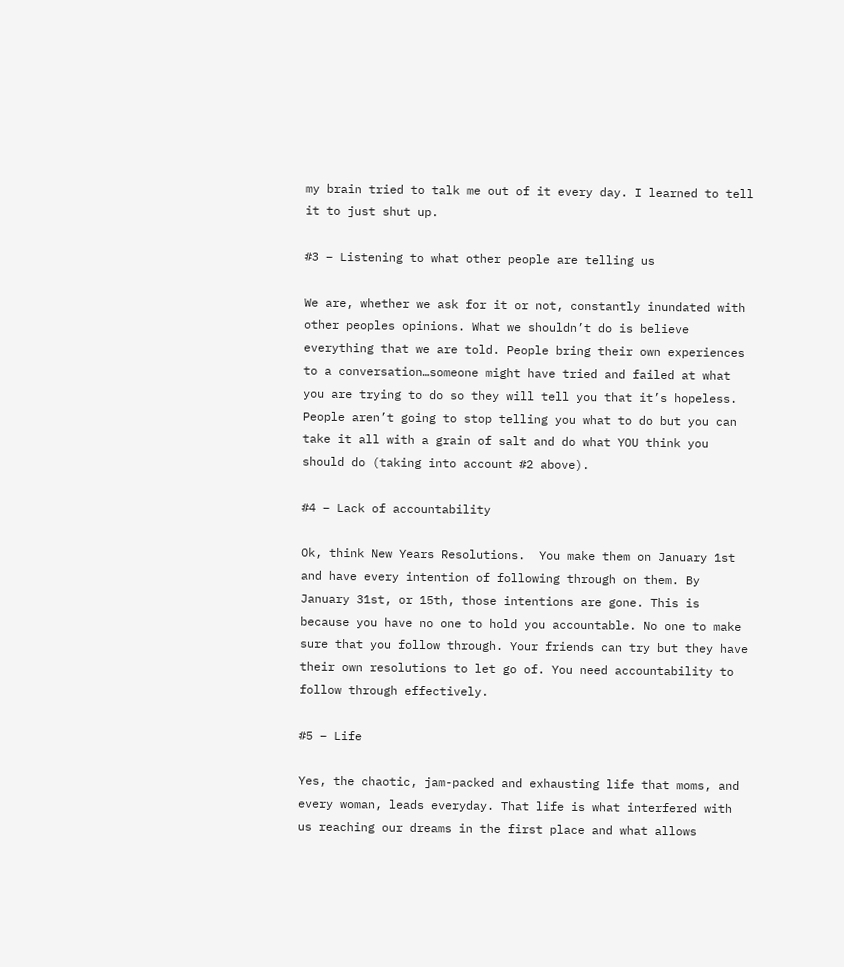my brain tried to talk me out of it every day. I learned to tell it to just shut up.

#3 – Listening to what other people are telling us

We are, whether we ask for it or not, constantly inundated with other peoples opinions. What we shouldn’t do is believe everything that we are told. People bring their own experiences to a conversation…someone might have tried and failed at what you are trying to do so they will tell you that it’s hopeless. People aren’t going to stop telling you what to do but you can take it all with a grain of salt and do what YOU think you should do (taking into account #2 above).

#4 – Lack of accountability

Ok, think New Years Resolutions.  You make them on January 1st and have every intention of following through on them. By January 31st, or 15th, those intentions are gone. This is because you have no one to hold you accountable. No one to make sure that you follow through. Your friends can try but they have their own resolutions to let go of. You need accountability to follow through effectively.

#5 – Life

Yes, the chaotic, jam-packed and exhausting life that moms, and every woman, leads everyday. That life is what interfered with us reaching our dreams in the first place and what allows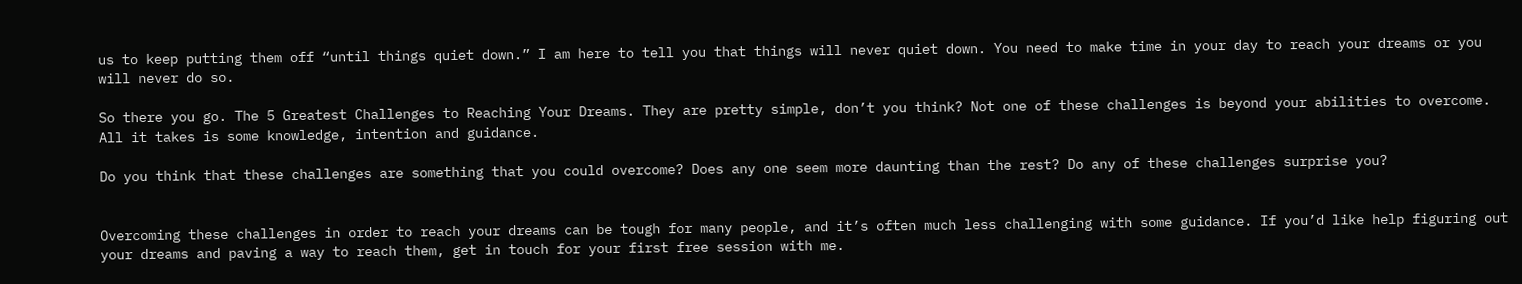us to keep putting them off “until things quiet down.” I am here to tell you that things will never quiet down. You need to make time in your day to reach your dreams or you will never do so.

So there you go. The 5 Greatest Challenges to Reaching Your Dreams. They are pretty simple, don’t you think? Not one of these challenges is beyond your abilities to overcome. All it takes is some knowledge, intention and guidance.

Do you think that these challenges are something that you could overcome? Does any one seem more daunting than the rest? Do any of these challenges surprise you?


Overcoming these challenges in order to reach your dreams can be tough for many people, and it’s often much less challenging with some guidance. If you’d like help figuring out your dreams and paving a way to reach them, get in touch for your first free session with me.